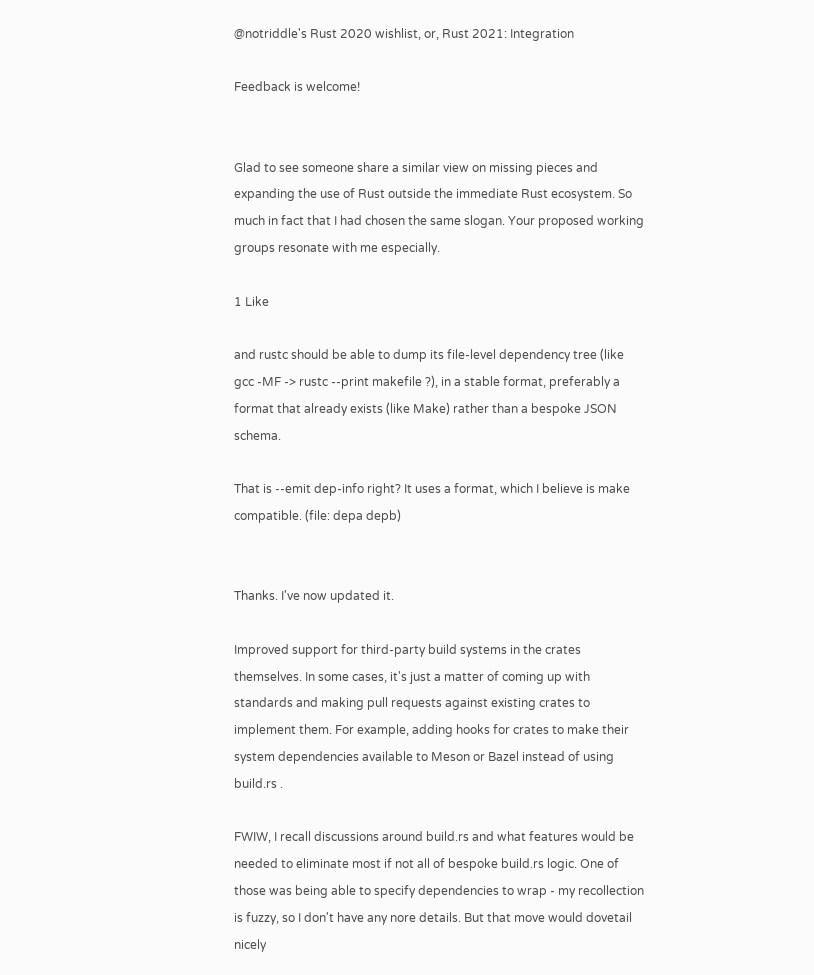@notriddle's Rust 2020 wishlist, or, Rust 2021: Integration

Feedback is welcome!


Glad to see someone share a similar view on missing pieces and expanding the use of Rust outside the immediate Rust ecosystem. So much in fact that I had chosen the same slogan. Your proposed working groups resonate with me especially.

1 Like

and rustc should be able to dump its file-level dependency tree (like gcc -MF -> rustc --print makefile ?), in a stable format, preferably a format that already exists (like Make) rather than a bespoke JSON schema.

That is --emit dep-info right? It uses a format, which I believe is make compatible. (file: depa depb)


Thanks. I've now updated it.

Improved support for third-party build systems in the crates themselves. In some cases, it's just a matter of coming up with standards and making pull requests against existing crates to implement them. For example, adding hooks for crates to make their system dependencies available to Meson or Bazel instead of using build.rs .

FWIW, I recall discussions around build.rs and what features would be needed to eliminate most if not all of bespoke build.rs logic. One of those was being able to specify dependencies to wrap - my recollection is fuzzy, so I don't have any nore details. But that move would dovetail nicely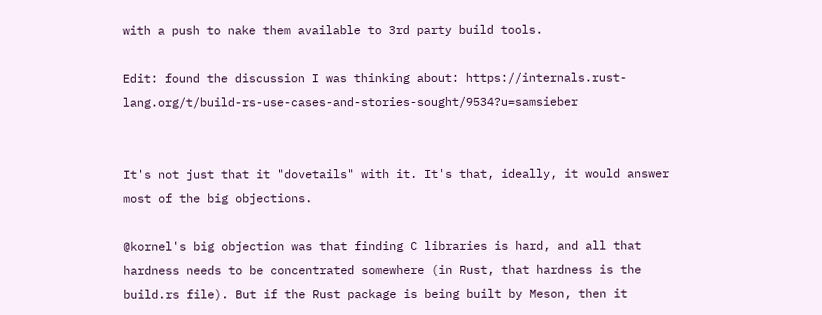with a push to nake them available to 3rd party build tools.

Edit: found the discussion I was thinking about: https://internals.rust-lang.org/t/build-rs-use-cases-and-stories-sought/9534?u=samsieber


It's not just that it "dovetails" with it. It's that, ideally, it would answer most of the big objections.

@kornel's big objection was that finding C libraries is hard, and all that hardness needs to be concentrated somewhere (in Rust, that hardness is the build.rs file). But if the Rust package is being built by Meson, then it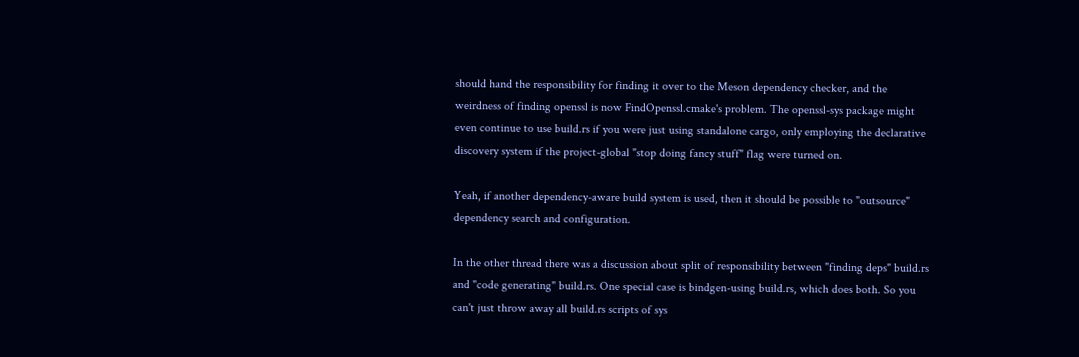should hand the responsibility for finding it over to the Meson dependency checker, and the weirdness of finding openssl is now FindOpenssl.cmake's problem. The openssl-sys package might even continue to use build.rs if you were just using standalone cargo, only employing the declarative discovery system if the project-global "stop doing fancy stuff" flag were turned on.

Yeah, if another dependency-aware build system is used, then it should be possible to "outsource" dependency search and configuration.

In the other thread there was a discussion about split of responsibility between "finding deps" build.rs and "code generating" build.rs. One special case is bindgen-using build.rs, which does both. So you can't just throw away all build.rs scripts of sys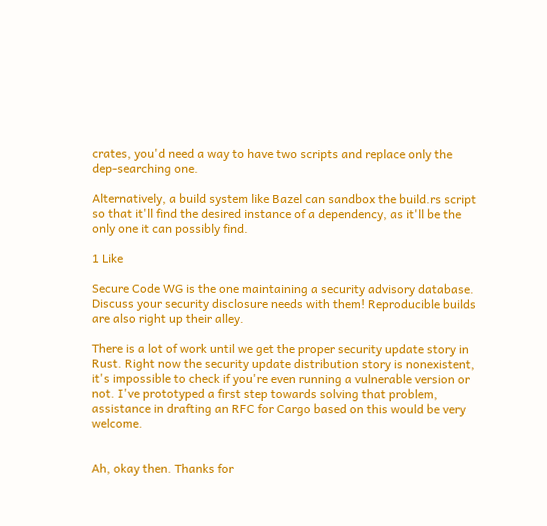crates, you'd need a way to have two scripts and replace only the dep-searching one.

Alternatively, a build system like Bazel can sandbox the build.rs script so that it'll find the desired instance of a dependency, as it'll be the only one it can possibly find.

1 Like

Secure Code WG is the one maintaining a security advisory database. Discuss your security disclosure needs with them! Reproducible builds are also right up their alley.

There is a lot of work until we get the proper security update story in Rust. Right now the security update distribution story is nonexistent, it's impossible to check if you're even running a vulnerable version or not. I've prototyped a first step towards solving that problem, assistance in drafting an RFC for Cargo based on this would be very welcome.


Ah, okay then. Thanks for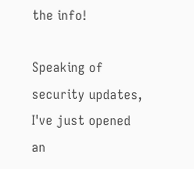the info!

Speaking of security updates, I've just opened an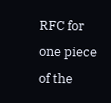RFC for one piece of the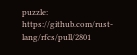puzzle: https://github.com/rust-lang/rfcs/pull/2801